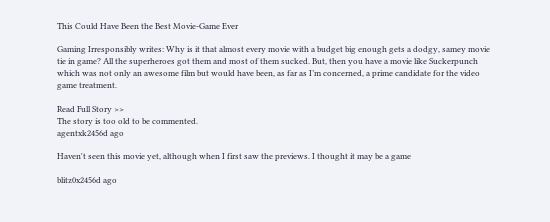This Could Have Been the Best Movie-Game Ever

Gaming Irresponsibly writes: Why is it that almost every movie with a budget big enough gets a dodgy, samey movie tie in game? All the superheroes got them and most of them sucked. But, then you have a movie like Suckerpunch which was not only an awesome film but would have been, as far as I’m concerned, a prime candidate for the video game treatment.

Read Full Story >>
The story is too old to be commented.
agentxk2456d ago

Haven't seen this movie yet, although when I first saw the previews. I thought it may be a game

blitz0x2456d ago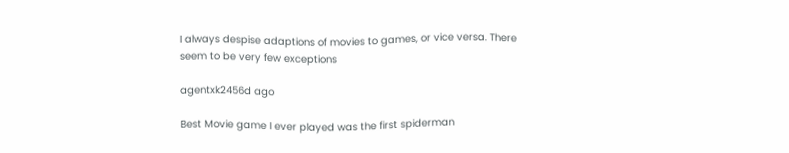I always despise adaptions of movies to games, or vice versa. There seem to be very few exceptions

agentxk2456d ago

Best Movie game I ever played was the first spiderman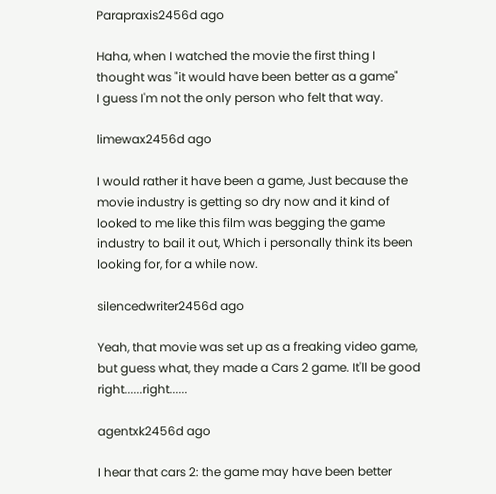Parapraxis2456d ago

Haha, when I watched the movie the first thing I thought was "it would have been better as a game"
I guess I'm not the only person who felt that way.

limewax2456d ago

I would rather it have been a game, Just because the movie industry is getting so dry now and it kind of looked to me like this film was begging the game industry to bail it out, Which i personally think its been looking for, for a while now.

silencedwriter2456d ago

Yeah, that movie was set up as a freaking video game, but guess what, they made a Cars 2 game. It'll be good right......right......

agentxk2456d ago

I hear that cars 2: the game may have been better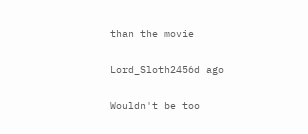than the movie

Lord_Sloth2456d ago

Wouldn't be too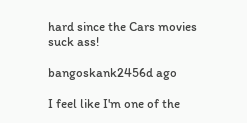hard since the Cars movies suck ass!

bangoskank2456d ago

I feel like I'm one of the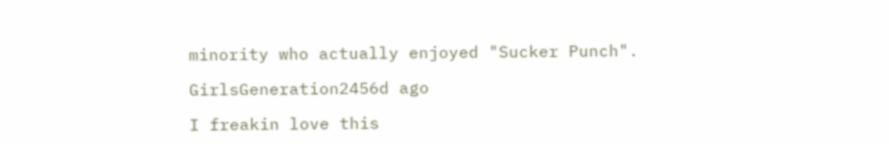minority who actually enjoyed "Sucker Punch".

GirlsGeneration2456d ago

I freakin love this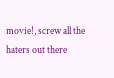movie!, screw all the haters out there